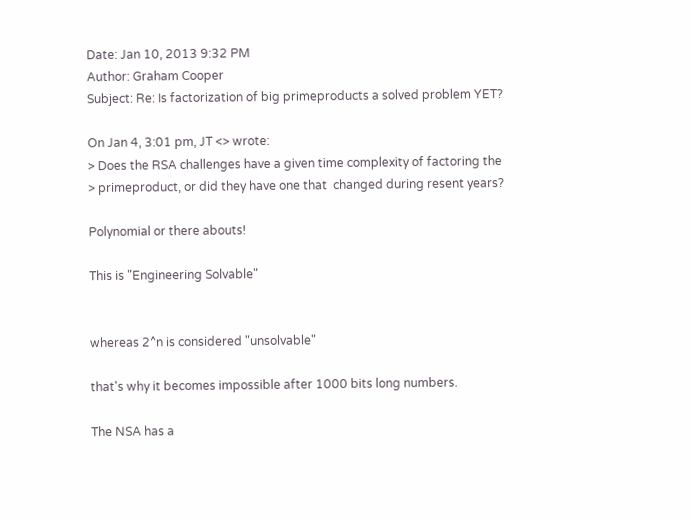Date: Jan 10, 2013 9:32 PM
Author: Graham Cooper
Subject: Re: Is factorization of big primeproducts a solved problem YET?

On Jan 4, 3:01 pm, JT <> wrote:
> Does the RSA challenges have a given time complexity of factoring the
> primeproduct, or did they have one that  changed during resent years?

Polynomial or there abouts!

This is "Engineering Solvable"


whereas 2^n is considered "unsolvable"

that's why it becomes impossible after 1000 bits long numbers.

The NSA has a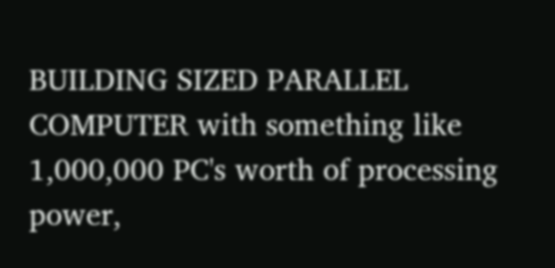BUILDING SIZED PARALLEL COMPUTER with something like
1,000,000 PC's worth of processing power,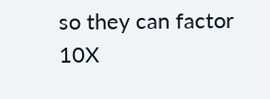so they can factor 10X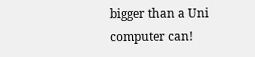bigger than a Uni computer can!